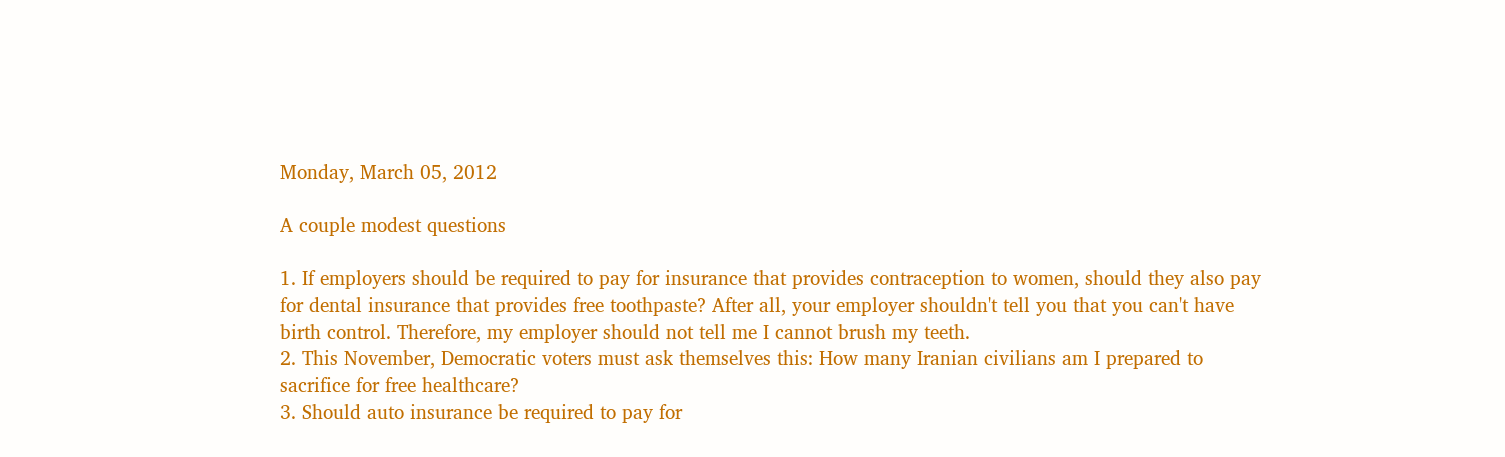Monday, March 05, 2012

A couple modest questions

1. If employers should be required to pay for insurance that provides contraception to women, should they also pay for dental insurance that provides free toothpaste? After all, your employer shouldn't tell you that you can't have birth control. Therefore, my employer should not tell me I cannot brush my teeth.
2. This November, Democratic voters must ask themselves this: How many Iranian civilians am I prepared to sacrifice for free healthcare?
3. Should auto insurance be required to pay for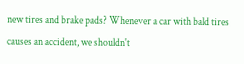new tires and brake pads? Whenever a car with bald tires causes an accident, we shouldn't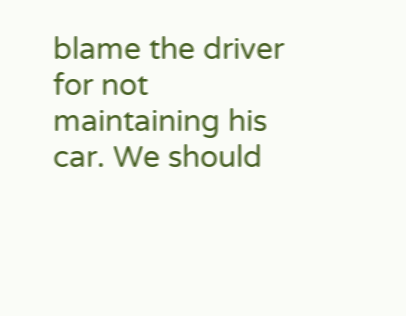blame the driver for not maintaining his car. We should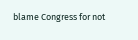blame Congress for not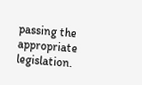passing the appropriate legislation.